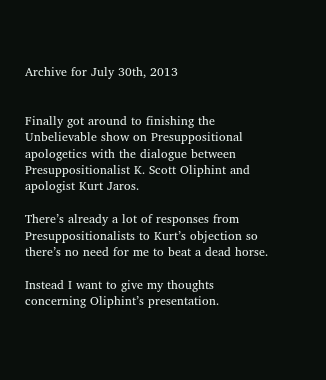Archive for July 30th, 2013


Finally got around to finishing the Unbelievable show on Presuppositional apologetics with the dialogue between Presuppositionalist K. Scott Oliphint and apologist Kurt Jaros.

There’s already a lot of responses from Presuppositionalists to Kurt’s objection so there’s no need for me to beat a dead horse.

Instead I want to give my thoughts concerning Oliphint’s presentation.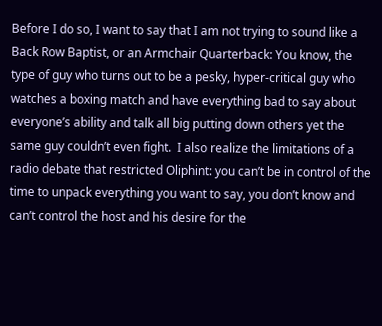Before I do so, I want to say that I am not trying to sound like a Back Row Baptist, or an Armchair Quarterback: You know, the type of guy who turns out to be a pesky, hyper-critical guy who watches a boxing match and have everything bad to say about everyone’s ability and talk all big putting down others yet the same guy couldn’t even fight.  I also realize the limitations of a radio debate that restricted Oliphint: you can’t be in control of the time to unpack everything you want to say, you don’t know and can’t control the host and his desire for the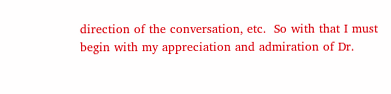direction of the conversation, etc.  So with that I must begin with my appreciation and admiration of Dr.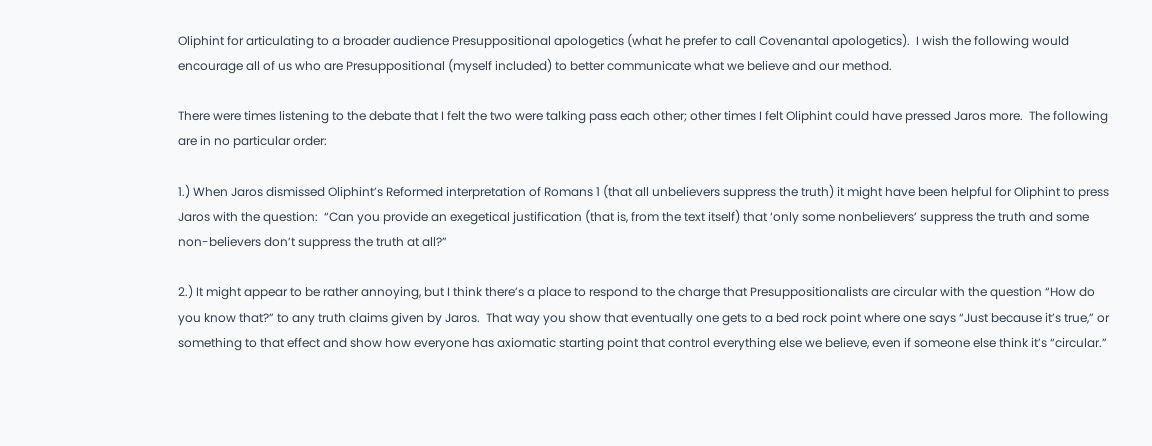Oliphint for articulating to a broader audience Presuppositional apologetics (what he prefer to call Covenantal apologetics).  I wish the following would encourage all of us who are Presuppositional (myself included) to better communicate what we believe and our method.

There were times listening to the debate that I felt the two were talking pass each other; other times I felt Oliphint could have pressed Jaros more.  The following are in no particular order:

1.) When Jaros dismissed Oliphint’s Reformed interpretation of Romans 1 (that all unbelievers suppress the truth) it might have been helpful for Oliphint to press Jaros with the question:  “Can you provide an exegetical justification (that is, from the text itself) that ‘only some nonbelievers’ suppress the truth and some non-believers don’t suppress the truth at all?”

2.) It might appear to be rather annoying, but I think there’s a place to respond to the charge that Presuppositionalists are circular with the question “How do you know that?” to any truth claims given by Jaros.  That way you show that eventually one gets to a bed rock point where one says “Just because it’s true,” or something to that effect and show how everyone has axiomatic starting point that control everything else we believe, even if someone else think it’s “circular.”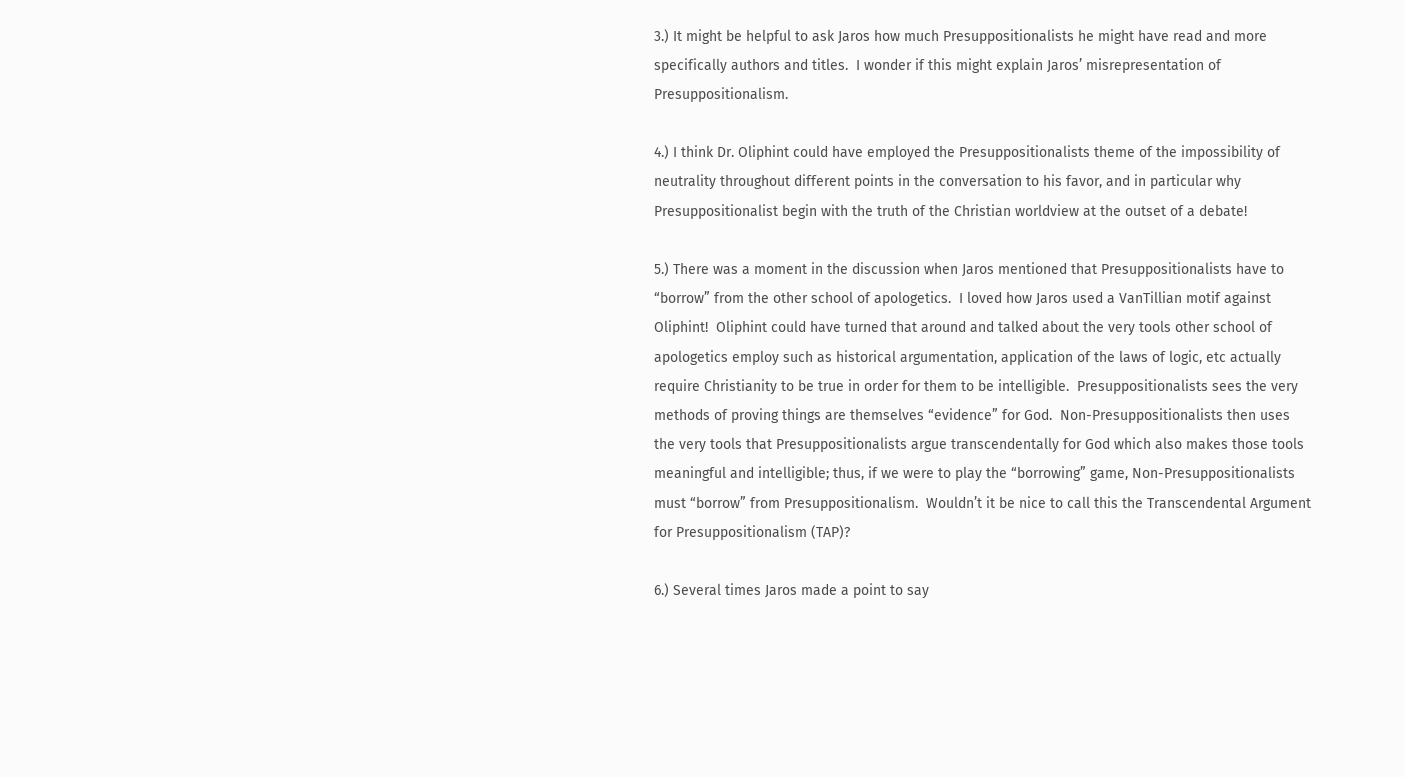3.) It might be helpful to ask Jaros how much Presuppositionalists he might have read and more specifically authors and titles.  I wonder if this might explain Jaros’ misrepresentation of Presuppositionalism.

4.) I think Dr. Oliphint could have employed the Presuppositionalists theme of the impossibility of neutrality throughout different points in the conversation to his favor, and in particular why Presuppositionalist begin with the truth of the Christian worldview at the outset of a debate!

5.) There was a moment in the discussion when Jaros mentioned that Presuppositionalists have to “borrow” from the other school of apologetics.  I loved how Jaros used a VanTillian motif against Oliphint!  Oliphint could have turned that around and talked about the very tools other school of apologetics employ such as historical argumentation, application of the laws of logic, etc actually require Christianity to be true in order for them to be intelligible.  Presuppositionalists sees the very methods of proving things are themselves “evidence” for God.  Non-Presuppositionalists then uses the very tools that Presuppositionalists argue transcendentally for God which also makes those tools meaningful and intelligible; thus, if we were to play the “borrowing” game, Non-Presuppositionalists must “borrow” from Presuppositionalism.  Wouldn’t it be nice to call this the Transcendental Argument for Presuppositionalism (TAP)?

6.) Several times Jaros made a point to say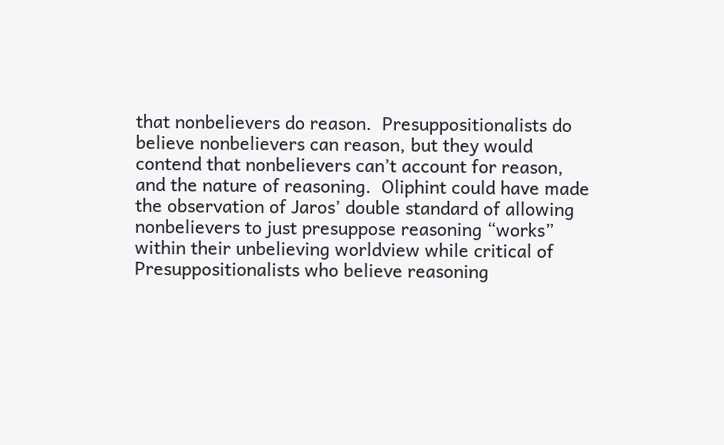that nonbelievers do reason.  Presuppositionalists do believe nonbelievers can reason, but they would contend that nonbelievers can’t account for reason, and the nature of reasoning.  Oliphint could have made the observation of Jaros’ double standard of allowing nonbelievers to just presuppose reasoning “works” within their unbelieving worldview while critical of Presuppositionalists who believe reasoning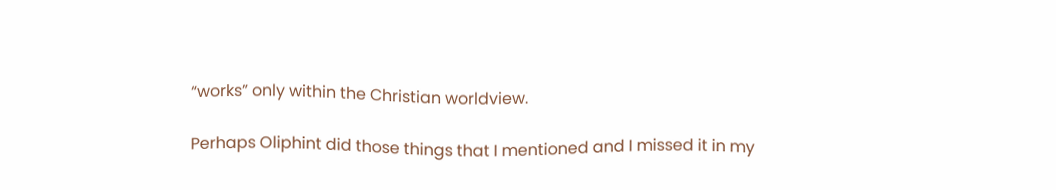“works” only within the Christian worldview.

Perhaps Oliphint did those things that I mentioned and I missed it in my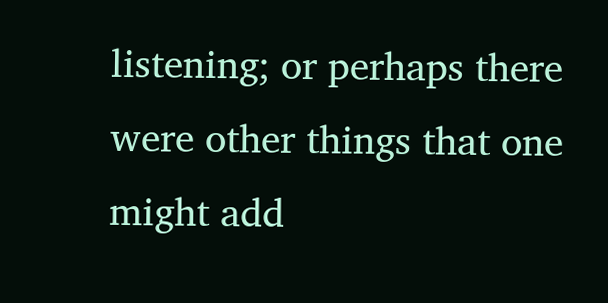listening; or perhaps there were other things that one might add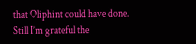that Oliphint could have done.  Still I’m grateful the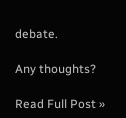debate.

Any thoughts?

Read Full Post »